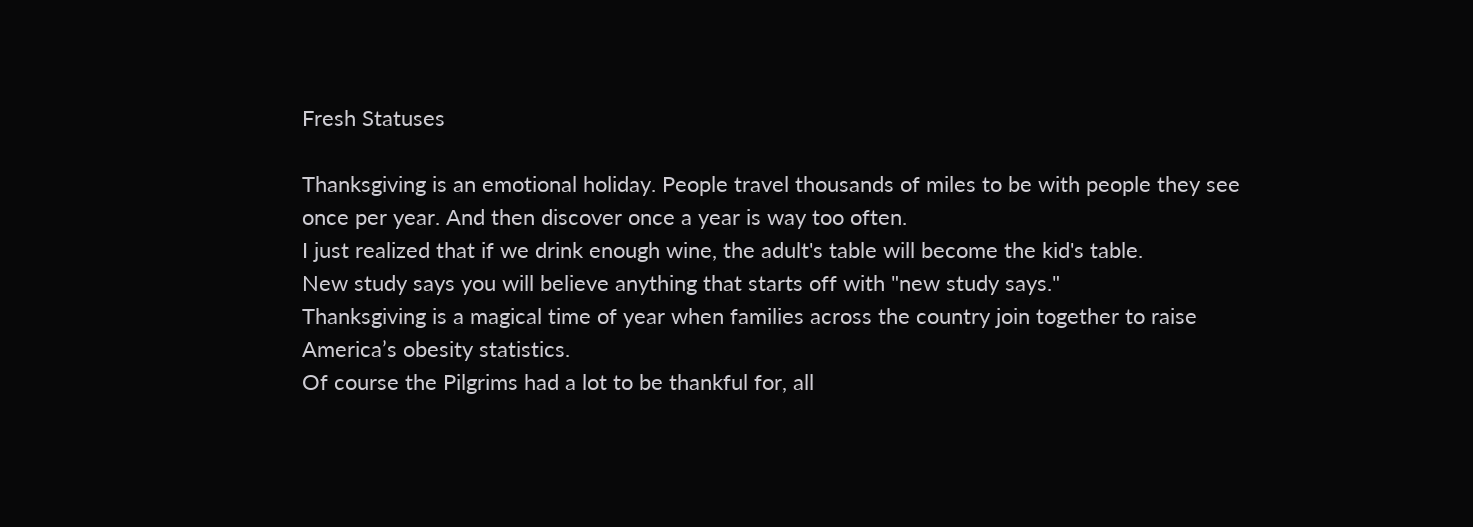Fresh Statuses

Thanksgiving is an emotional holiday. People travel thousands of miles to be with people they see once per year. And then discover once a year is way too often.
I just realized that if we drink enough wine, the adult's table will become the kid's table.
New study says you will believe anything that starts off with "new study says."
Thanksgiving is a magical time of year when families across the country join together to raise America’s obesity statistics.
Of course the Pilgrims had a lot to be thankful for, all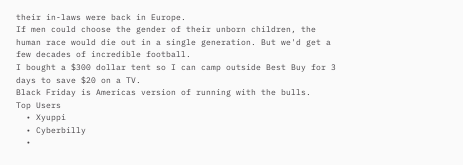their in-laws were back in Europe.
If men could choose the gender of their unborn children, the human race would die out in a single generation. But we'd get a few decades of incredible football.
I bought a $300 dollar tent so I can camp outside Best Buy for 3 days to save $20 on a TV.
Black Friday is Americas version of running with the bulls.
Top Users
  • Xyuppi
  • Cyberbilly
  •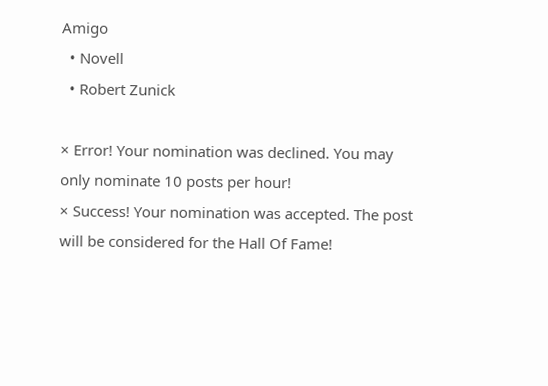Amigo
  • Novell
  • Robert Zunick

× Error! Your nomination was declined. You may only nominate 10 posts per hour!
× Success! Your nomination was accepted. The post will be considered for the Hall Of Fame!